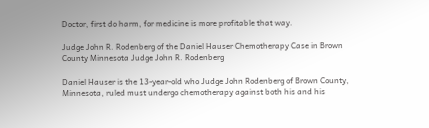Doctor, first do harm, for medicine is more profitable that way.

Judge John R. Rodenberg of the Daniel Hauser Chemotherapy Case in Brown County Minnesota Judge John R. Rodenberg

Daniel Hauser is the 13-year-old who Judge John Rodenberg of Brown County, Minnesota, ruled must undergo chemotherapy against both his and his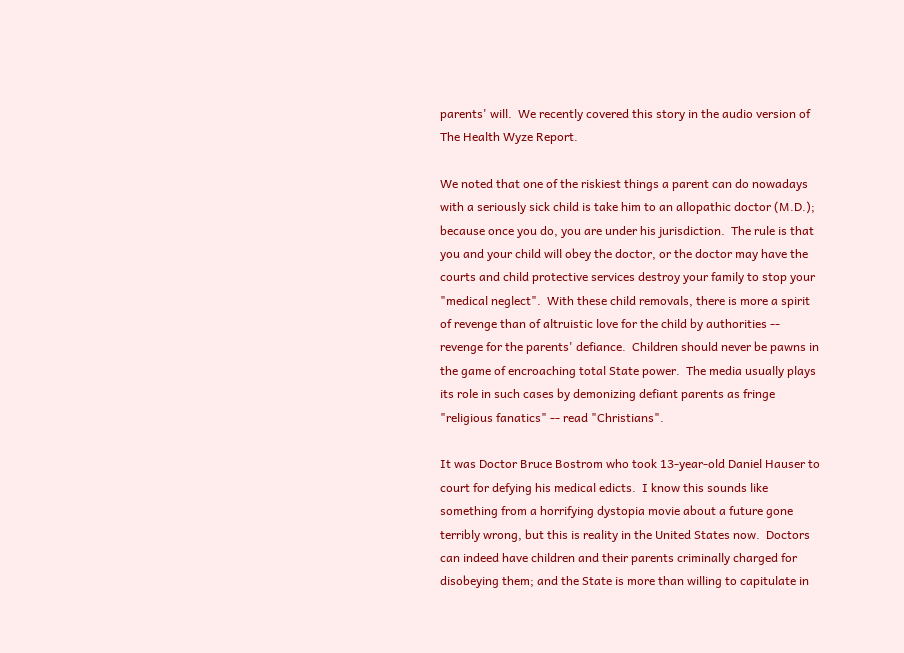parents' will.  We recently covered this story in the audio version of The Health Wyze Report.

We noted that one of the riskiest things a parent can do nowadays with a seriously sick child is take him to an allopathic doctor (M.D.); because once you do, you are under his jurisdiction.  The rule is that you and your child will obey the doctor, or the doctor may have the courts and child protective services destroy your family to stop your "medical neglect".  With these child removals, there is more a spirit of revenge than of altruistic love for the child by authorities -- revenge for the parents' defiance.  Children should never be pawns in the game of encroaching total State power.  The media usually plays its role in such cases by demonizing defiant parents as fringe "religious fanatics" -- read "Christians".

It was Doctor Bruce Bostrom who took 13-year-old Daniel Hauser to court for defying his medical edicts.  I know this sounds like something from a horrifying dystopia movie about a future gone terribly wrong, but this is reality in the United States now.  Doctors can indeed have children and their parents criminally charged for disobeying them; and the State is more than willing to capitulate in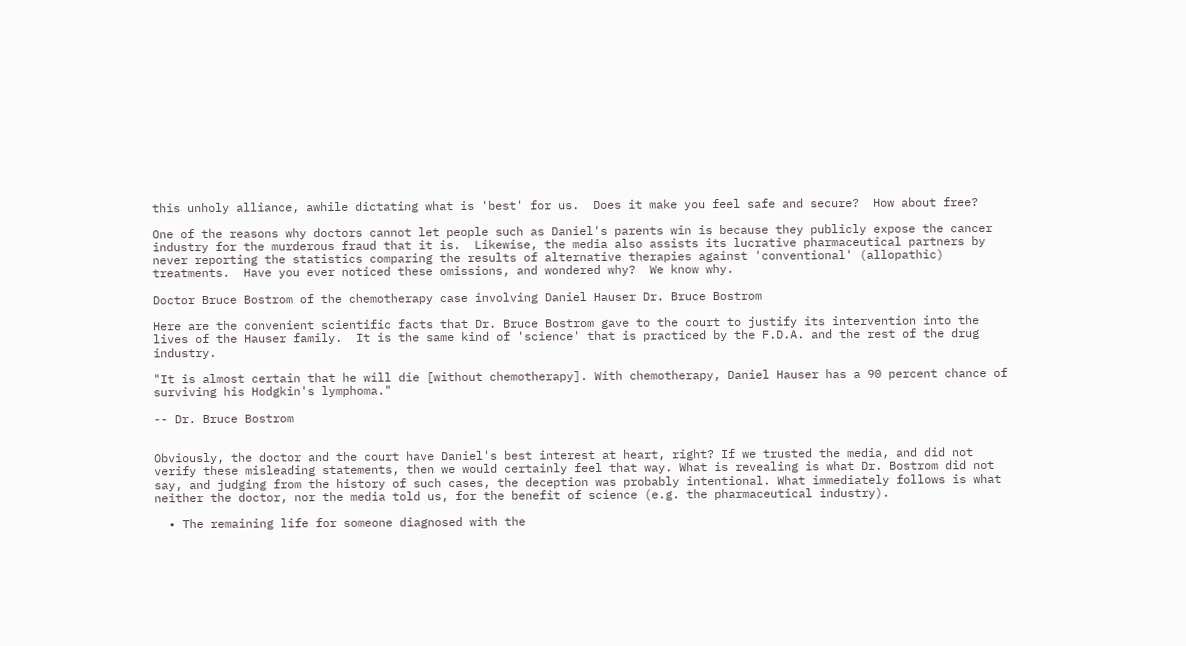this unholy alliance, awhile dictating what is 'best' for us.  Does it make you feel safe and secure?  How about free?

One of the reasons why doctors cannot let people such as Daniel's parents win is because they publicly expose the cancer industry for the murderous fraud that it is.  Likewise, the media also assists its lucrative pharmaceutical partners by never reporting the statistics comparing the results of alternative therapies against 'conventional' (allopathic) treatments.  Have you ever noticed these omissions, and wondered why?  We know why.

Doctor Bruce Bostrom of the chemotherapy case involving Daniel Hauser Dr. Bruce Bostrom

Here are the convenient scientific facts that Dr. Bruce Bostrom gave to the court to justify its intervention into the lives of the Hauser family.  It is the same kind of 'science' that is practiced by the F.D.A. and the rest of the drug industry.

"It is almost certain that he will die [without chemotherapy]. With chemotherapy, Daniel Hauser has a 90 percent chance of surviving his Hodgkin's lymphoma."

-- Dr. Bruce Bostrom


Obviously, the doctor and the court have Daniel's best interest at heart, right? If we trusted the media, and did not verify these misleading statements, then we would certainly feel that way. What is revealing is what Dr. Bostrom did not say, and judging from the history of such cases, the deception was probably intentional. What immediately follows is what neither the doctor, nor the media told us, for the benefit of science (e.g. the pharmaceutical industry).

  • The remaining life for someone diagnosed with the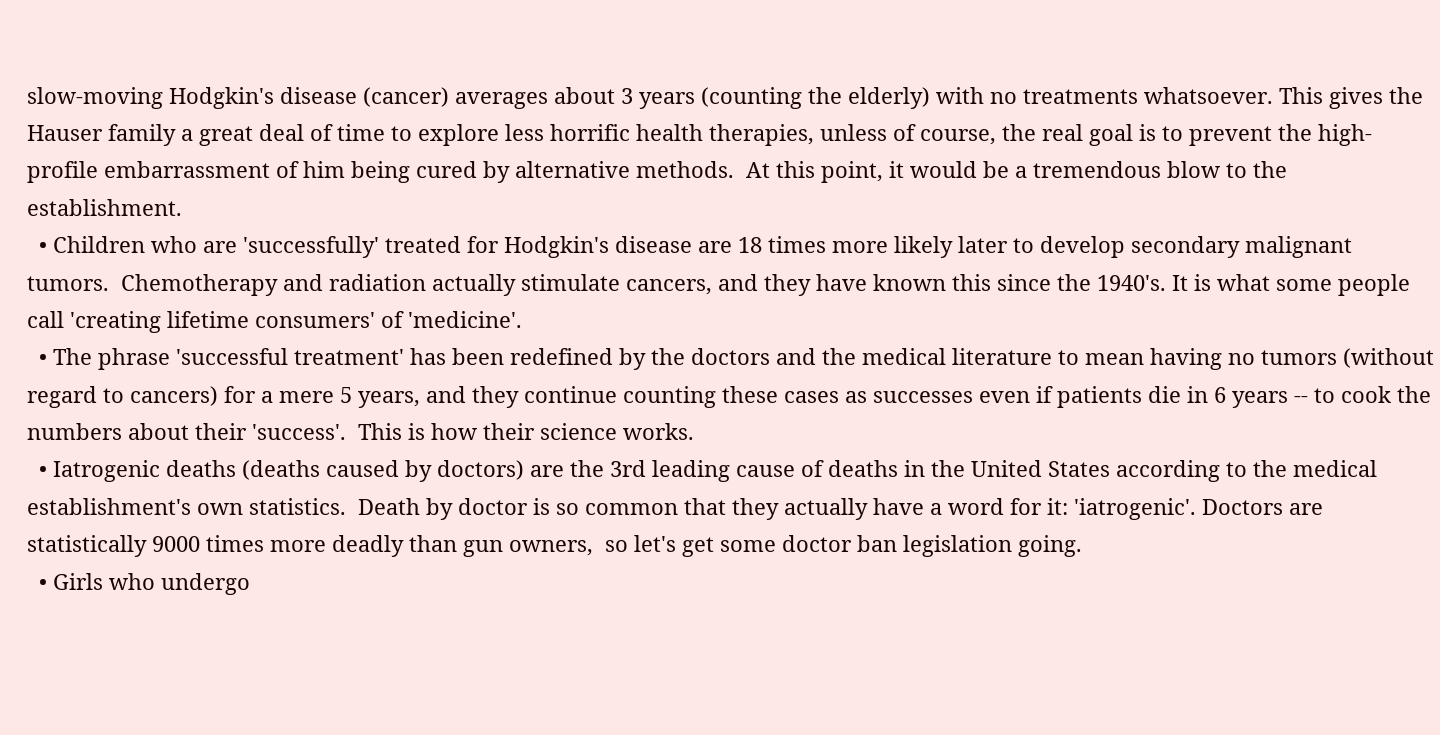slow-moving Hodgkin's disease (cancer) averages about 3 years (counting the elderly) with no treatments whatsoever. This gives the Hauser family a great deal of time to explore less horrific health therapies, unless of course, the real goal is to prevent the high-profile embarrassment of him being cured by alternative methods.  At this point, it would be a tremendous blow to the establishment.
  • Children who are 'successfully' treated for Hodgkin's disease are 18 times more likely later to develop secondary malignant tumors.  Chemotherapy and radiation actually stimulate cancers, and they have known this since the 1940's. It is what some people call 'creating lifetime consumers' of 'medicine'.
  • The phrase 'successful treatment' has been redefined by the doctors and the medical literature to mean having no tumors (without regard to cancers) for a mere 5 years, and they continue counting these cases as successes even if patients die in 6 years -- to cook the numbers about their 'success'.  This is how their science works.
  • Iatrogenic deaths (deaths caused by doctors) are the 3rd leading cause of deaths in the United States according to the medical establishment's own statistics.  Death by doctor is so common that they actually have a word for it: 'iatrogenic'. Doctors are statistically 9000 times more deadly than gun owners,  so let's get some doctor ban legislation going.
  • Girls who undergo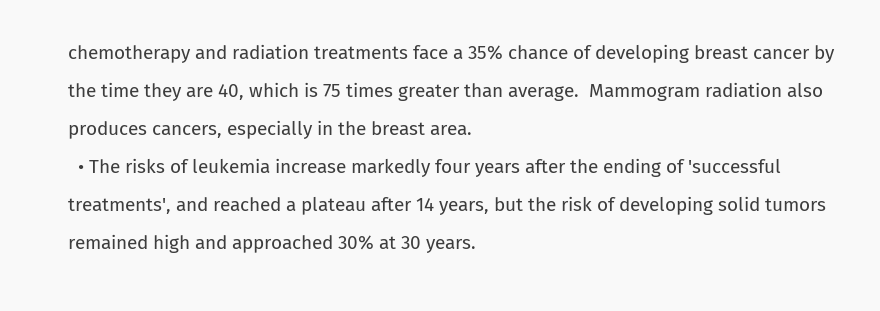chemotherapy and radiation treatments face a 35% chance of developing breast cancer by the time they are 40, which is 75 times greater than average.  Mammogram radiation also produces cancers, especially in the breast area.
  • The risks of leukemia increase markedly four years after the ending of 'successful treatments', and reached a plateau after 14 years, but the risk of developing solid tumors remained high and approached 30% at 30 years.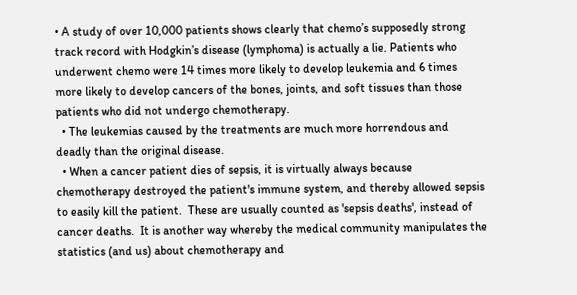• A study of over 10,000 patients shows clearly that chemo’s supposedly strong track record with Hodgkin’s disease (lymphoma) is actually a lie. Patients who underwent chemo were 14 times more likely to develop leukemia and 6 times more likely to develop cancers of the bones, joints, and soft tissues than those patients who did not undergo chemotherapy.
  • The leukemias caused by the treatments are much more horrendous and deadly than the original disease.
  • When a cancer patient dies of sepsis, it is virtually always because chemotherapy destroyed the patient's immune system, and thereby allowed sepsis to easily kill the patient.  These are usually counted as 'sepsis deaths', instead of cancer deaths.  It is another way whereby the medical community manipulates the statistics (and us) about chemotherapy and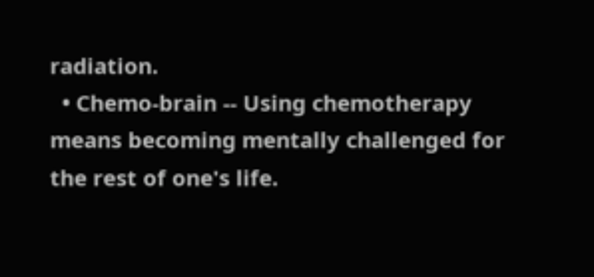radiation.
  • Chemo-brain -- Using chemotherapy means becoming mentally challenged for the rest of one's life.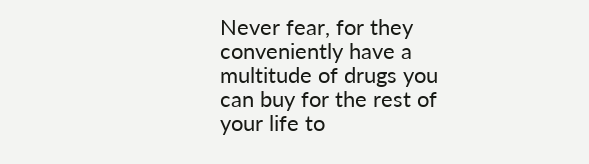Never fear, for they conveniently have a multitude of drugs you can buy for the rest of your life to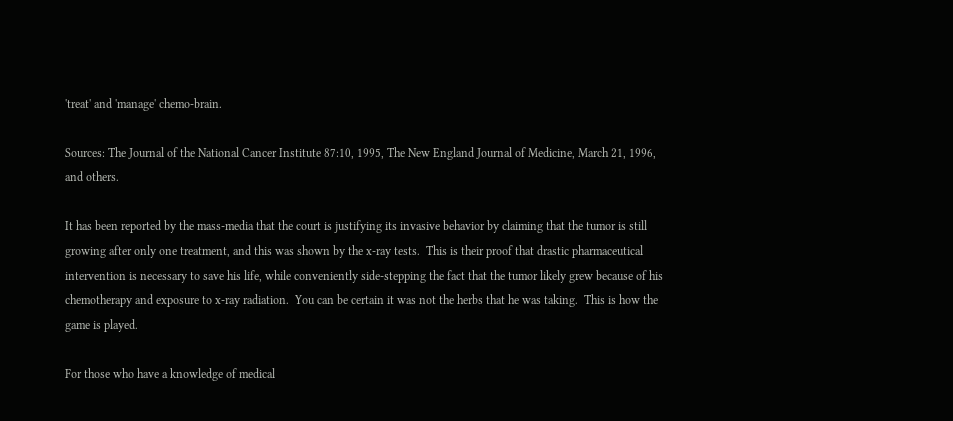'treat' and 'manage' chemo-brain.

Sources: The Journal of the National Cancer Institute 87:10, 1995, The New England Journal of Medicine, March 21, 1996, and others.

It has been reported by the mass-media that the court is justifying its invasive behavior by claiming that the tumor is still growing after only one treatment, and this was shown by the x-ray tests.  This is their proof that drastic pharmaceutical intervention is necessary to save his life, while conveniently side-stepping the fact that the tumor likely grew because of his chemotherapy and exposure to x-ray radiation.  You can be certain it was not the herbs that he was taking.  This is how the game is played.

For those who have a knowledge of medical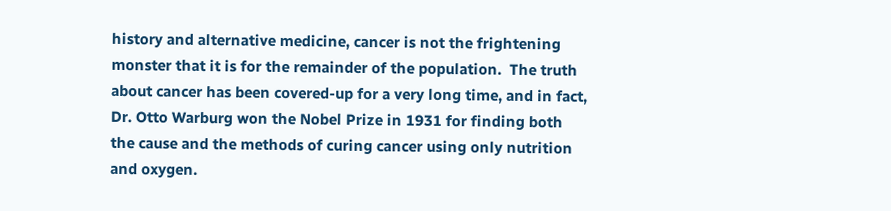history and alternative medicine, cancer is not the frightening monster that it is for the remainder of the population.  The truth about cancer has been covered-up for a very long time, and in fact, Dr. Otto Warburg won the Nobel Prize in 1931 for finding both the cause and the methods of curing cancer using only nutrition and oxygen.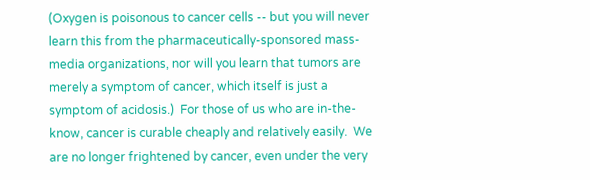(Oxygen is poisonous to cancer cells -- but you will never learn this from the pharmaceutically-sponsored mass-media organizations, nor will you learn that tumors are merely a symptom of cancer, which itself is just a symptom of acidosis.)  For those of us who are in-the-know, cancer is curable cheaply and relatively easily.  We are no longer frightened by cancer, even under the very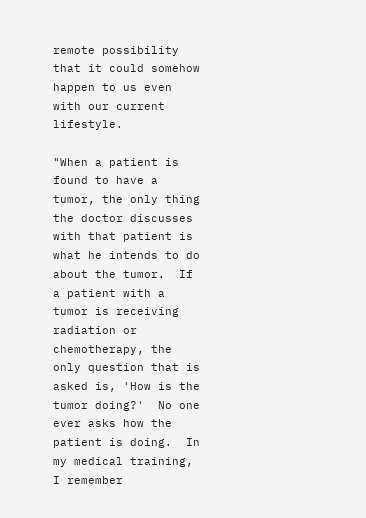remote possibility that it could somehow happen to us even with our current lifestyle.

"When a patient is found to have a tumor, the only thing the doctor discusses with that patient is what he intends to do about the tumor.  If a patient with a tumor is receiving radiation or chemotherapy, the only question that is asked is, 'How is the tumor doing?'  No one ever asks how the patient is doing.  In my medical training, I remember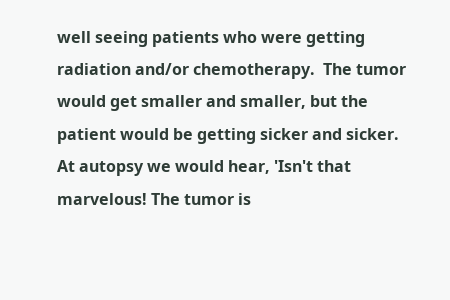well seeing patients who were getting radiation and/or chemotherapy.  The tumor would get smaller and smaller, but the patient would be getting sicker and sicker.  At autopsy we would hear, 'Isn't that marvelous! The tumor is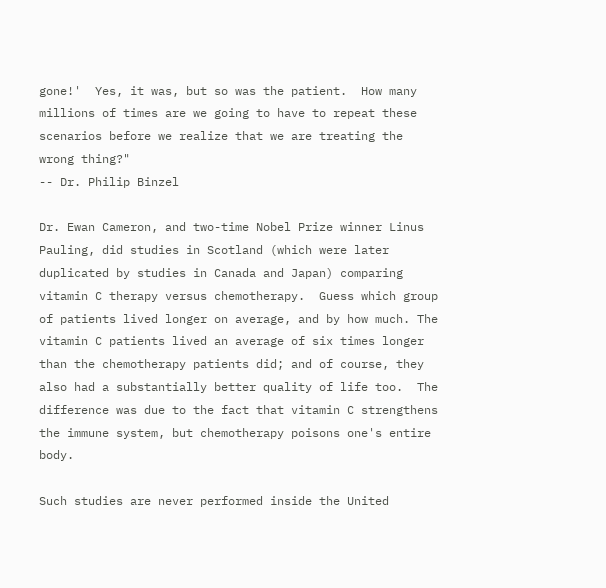gone!'  Yes, it was, but so was the patient.  How many millions of times are we going to have to repeat these scenarios before we realize that we are treating the wrong thing?"
-- Dr. Philip Binzel

Dr. Ewan Cameron, and two-time Nobel Prize winner Linus Pauling, did studies in Scotland (which were later duplicated by studies in Canada and Japan) comparing vitamin C therapy versus chemotherapy.  Guess which group of patients lived longer on average, and by how much. The vitamin C patients lived an average of six times longer than the chemotherapy patients did; and of course, they also had a substantially better quality of life too.  The difference was due to the fact that vitamin C strengthens the immune system, but chemotherapy poisons one's entire body.

Such studies are never performed inside the United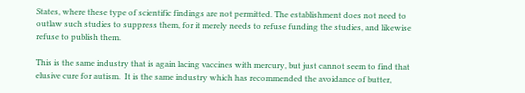States, where these type of scientific findings are not permitted. The establishment does not need to outlaw such studies to suppress them, for it merely needs to refuse funding the studies, and likewise refuse to publish them.

This is the same industry that is again lacing vaccines with mercury, but just cannot seem to find that elusive cure for autism.  It is the same industry which has recommended the avoidance of butter,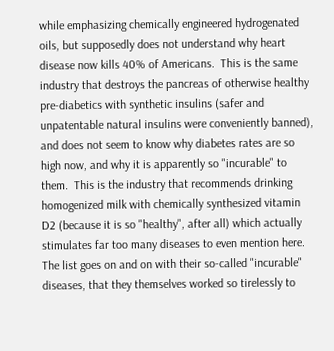while emphasizing chemically engineered hydrogenated oils, but supposedly does not understand why heart disease now kills 40% of Americans.  This is the same industry that destroys the pancreas of otherwise healthy pre-diabetics with synthetic insulins (safer and unpatentable natural insulins were conveniently banned), and does not seem to know why diabetes rates are so high now, and why it is apparently so "incurable" to them.  This is the industry that recommends drinking homogenized milk with chemically synthesized vitamin D2 (because it is so "healthy", after all) which actually stimulates far too many diseases to even mention here.  The list goes on and on with their so-called "incurable" diseases, that they themselves worked so tirelessly to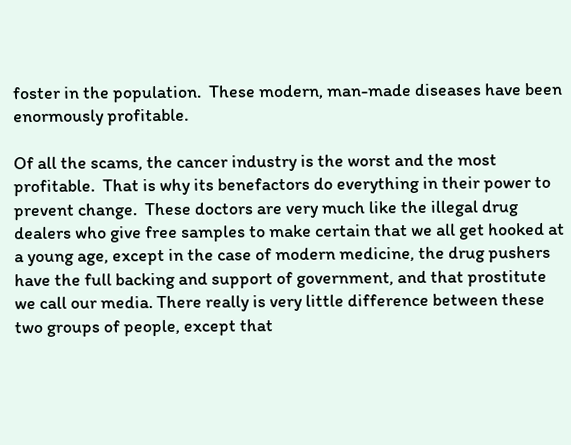foster in the population.  These modern, man-made diseases have been enormously profitable.

Of all the scams, the cancer industry is the worst and the most profitable.  That is why its benefactors do everything in their power to prevent change.  These doctors are very much like the illegal drug dealers who give free samples to make certain that we all get hooked at a young age, except in the case of modern medicine, the drug pushers have the full backing and support of government, and that prostitute we call our media. There really is very little difference between these two groups of people, except that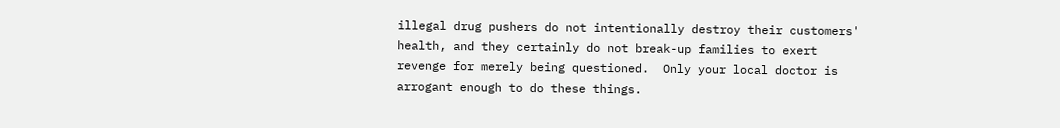illegal drug pushers do not intentionally destroy their customers' health, and they certainly do not break-up families to exert revenge for merely being questioned.  Only your local doctor is arrogant enough to do these things.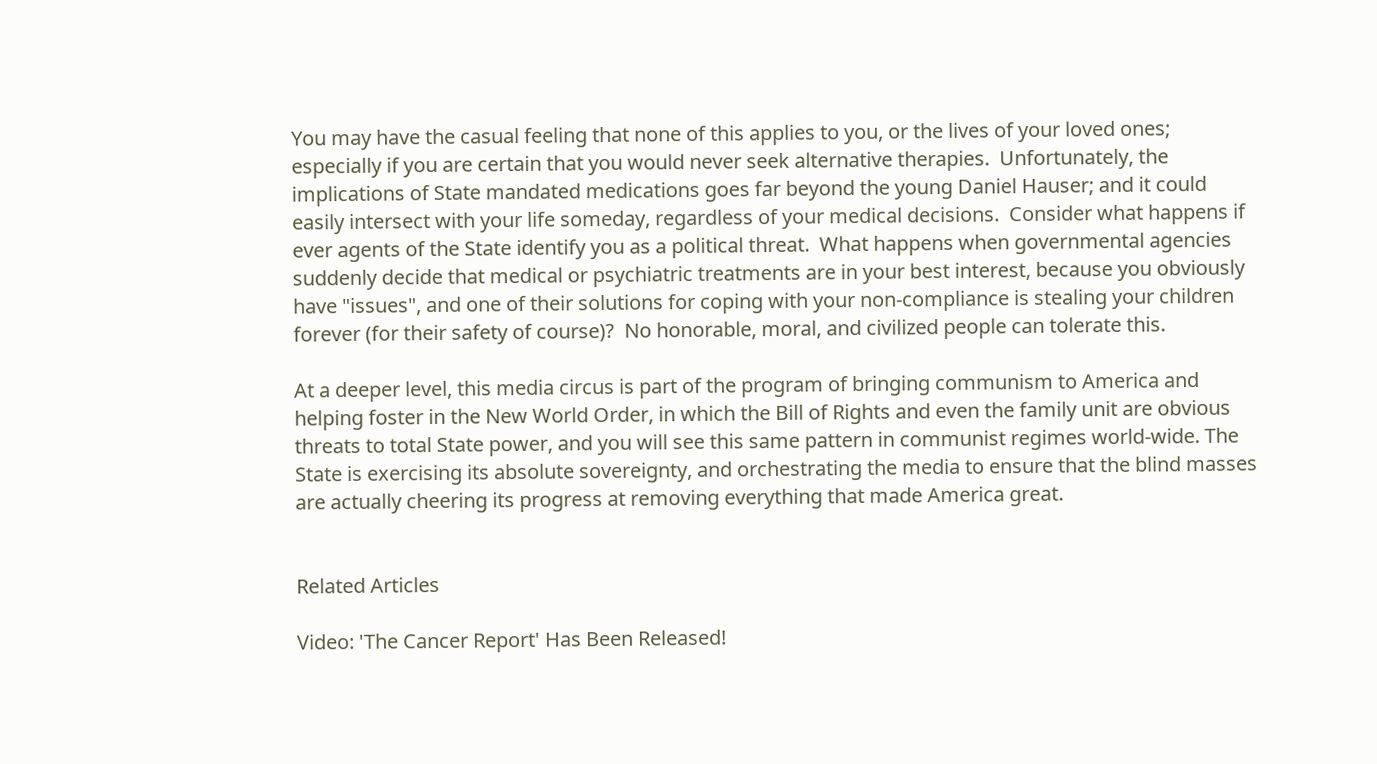You may have the casual feeling that none of this applies to you, or the lives of your loved ones; especially if you are certain that you would never seek alternative therapies.  Unfortunately, the implications of State mandated medications goes far beyond the young Daniel Hauser; and it could easily intersect with your life someday, regardless of your medical decisions.  Consider what happens if ever agents of the State identify you as a political threat.  What happens when governmental agencies suddenly decide that medical or psychiatric treatments are in your best interest, because you obviously have "issues", and one of their solutions for coping with your non-compliance is stealing your children forever (for their safety of course)?  No honorable, moral, and civilized people can tolerate this.

At a deeper level, this media circus is part of the program of bringing communism to America and helping foster in the New World Order, in which the Bill of Rights and even the family unit are obvious threats to total State power, and you will see this same pattern in communist regimes world-wide. The State is exercising its absolute sovereignty, and orchestrating the media to ensure that the blind masses are actually cheering its progress at removing everything that made America great.


Related Articles

Video: 'The Cancer Report' Has Been Released!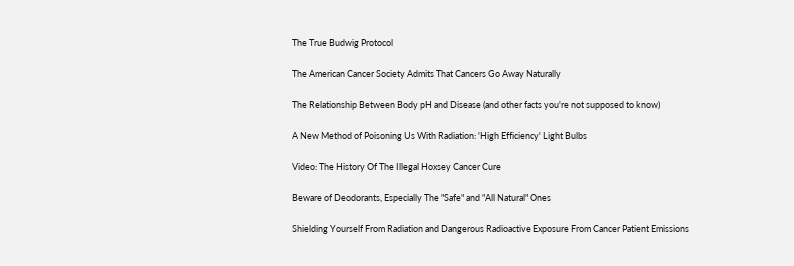The True Budwig Protocol

The American Cancer Society Admits That Cancers Go Away Naturally

The Relationship Between Body pH and Disease (and other facts you're not supposed to know)

A New Method of Poisoning Us With Radiation: 'High Efficiency' Light Bulbs

Video: The History Of The Illegal Hoxsey Cancer Cure

Beware of Deodorants, Especially The "Safe" and "All Natural" Ones

Shielding Yourself From Radiation and Dangerous Radioactive Exposure From Cancer Patient Emissions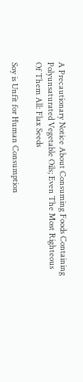A Precautionary Notice About Consuming Foods Containing Polyunsaturated Vegetable Oils; Even The Most Righteous Of Them All: Flax Seeds

Soy is Unfit for Human Consumption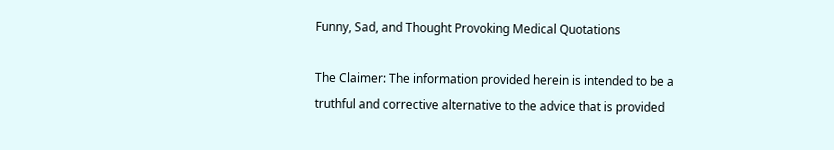Funny, Sad, and Thought Provoking Medical Quotations

The Claimer: The information provided herein is intended to be a truthful and corrective alternative to the advice that is provided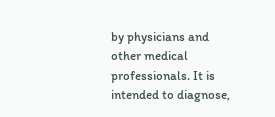by physicians and other medical professionals. It is intended to diagnose,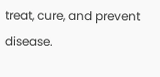treat, cure, and prevent disease.